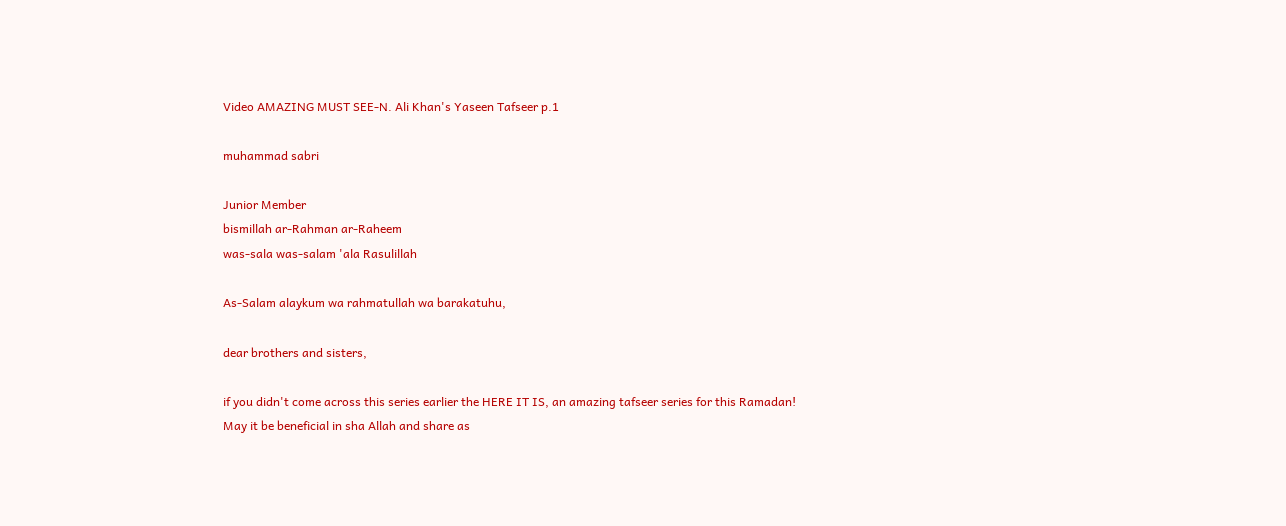Video AMAZING MUST SEE-N. Ali Khan's Yaseen Tafseer p.1

muhammad sabri

Junior Member
bismillah ar-Rahman ar-Raheem
was-sala was-salam 'ala Rasulillah

As-Salam alaykum wa rahmatullah wa barakatuhu,

dear brothers and sisters,

if you didn't come across this series earlier the HERE IT IS, an amazing tafseer series for this Ramadan!
May it be beneficial in sha Allah and share as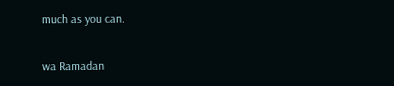much as you can.

wa Ramadan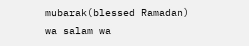mubarak(blessed Ramadan)
wa salam wa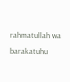rahmatullah wa barakatuhu